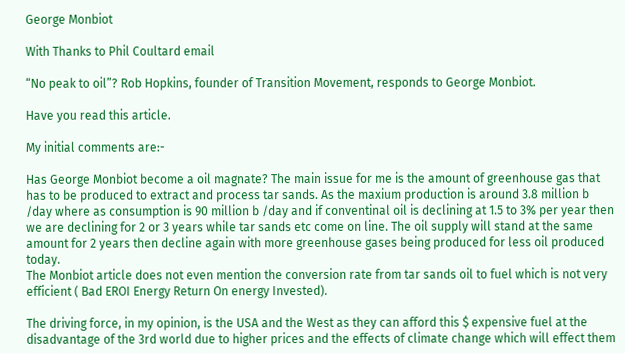George Monbiot

With Thanks to Phil Coultard email

“No peak to oil”? Rob Hopkins, founder of Transition Movement, responds to George Monbiot.

Have you read this article.

My initial comments are:-

Has George Monbiot become a oil magnate? The main issue for me is the amount of greenhouse gas that has to be produced to extract and process tar sands. As the maxium production is around 3.8 million b /day where as consumption is 90 million b /day and if conventinal oil is declining at 1.5 to 3% per year then we are declining for 2 or 3 years while tar sands etc come on line. The oil supply will stand at the same amount for 2 years then decline again with more greenhouse gases being produced for less oil produced today.
The Monbiot article does not even mention the conversion rate from tar sands oil to fuel which is not very efficient ( Bad EROI Energy Return On energy Invested).

The driving force, in my opinion, is the USA and the West as they can afford this $ expensive fuel at the disadvantage of the 3rd world due to higher prices and the effects of climate change which will effect them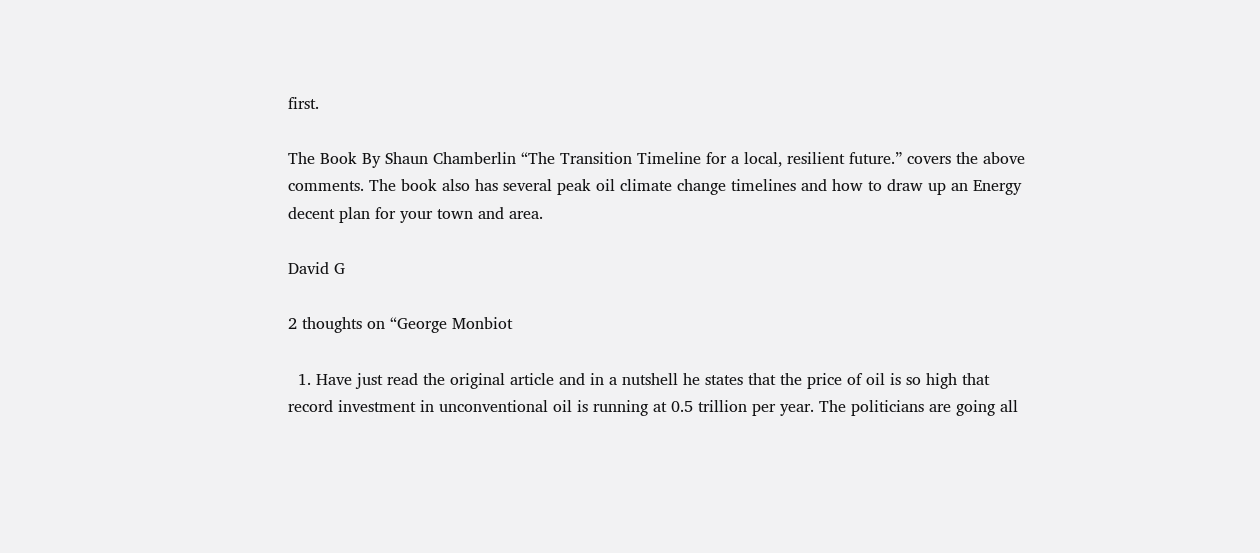first.

The Book By Shaun Chamberlin “The Transition Timeline for a local, resilient future.” covers the above comments. The book also has several peak oil climate change timelines and how to draw up an Energy decent plan for your town and area.

David G

2 thoughts on “George Monbiot

  1. Have just read the original article and in a nutshell he states that the price of oil is so high that record investment in unconventional oil is running at 0.5 trillion per year. The politicians are going all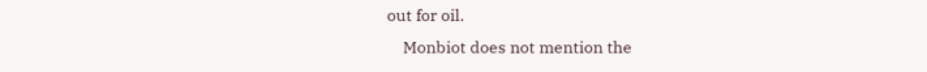out for oil.
    Monbiot does not mention the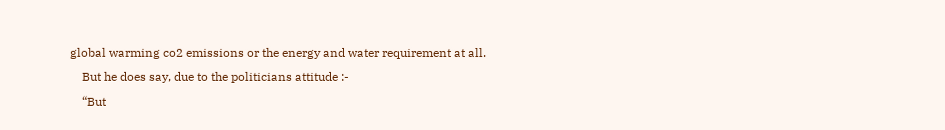global warming co2 emissions or the energy and water requirement at all.
    But he does say, due to the politicians attitude :-
    “But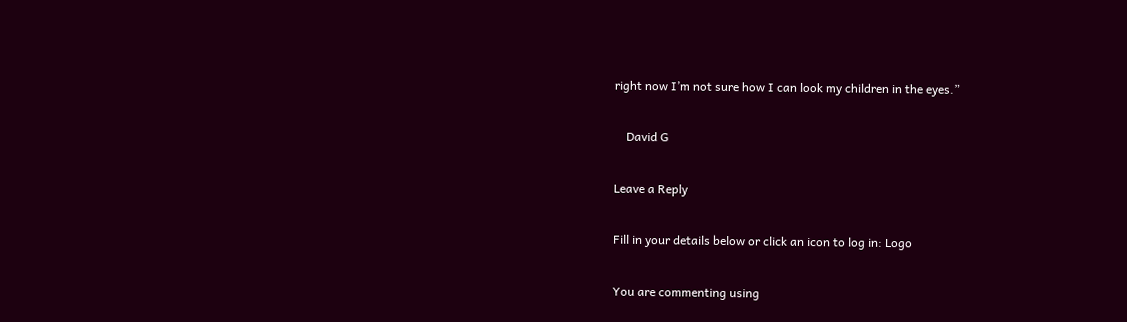right now I’m not sure how I can look my children in the eyes.”

    David G

Leave a Reply

Fill in your details below or click an icon to log in: Logo

You are commenting using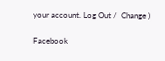your account. Log Out /  Change )

Facebook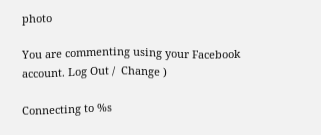photo

You are commenting using your Facebook account. Log Out /  Change )

Connecting to %s